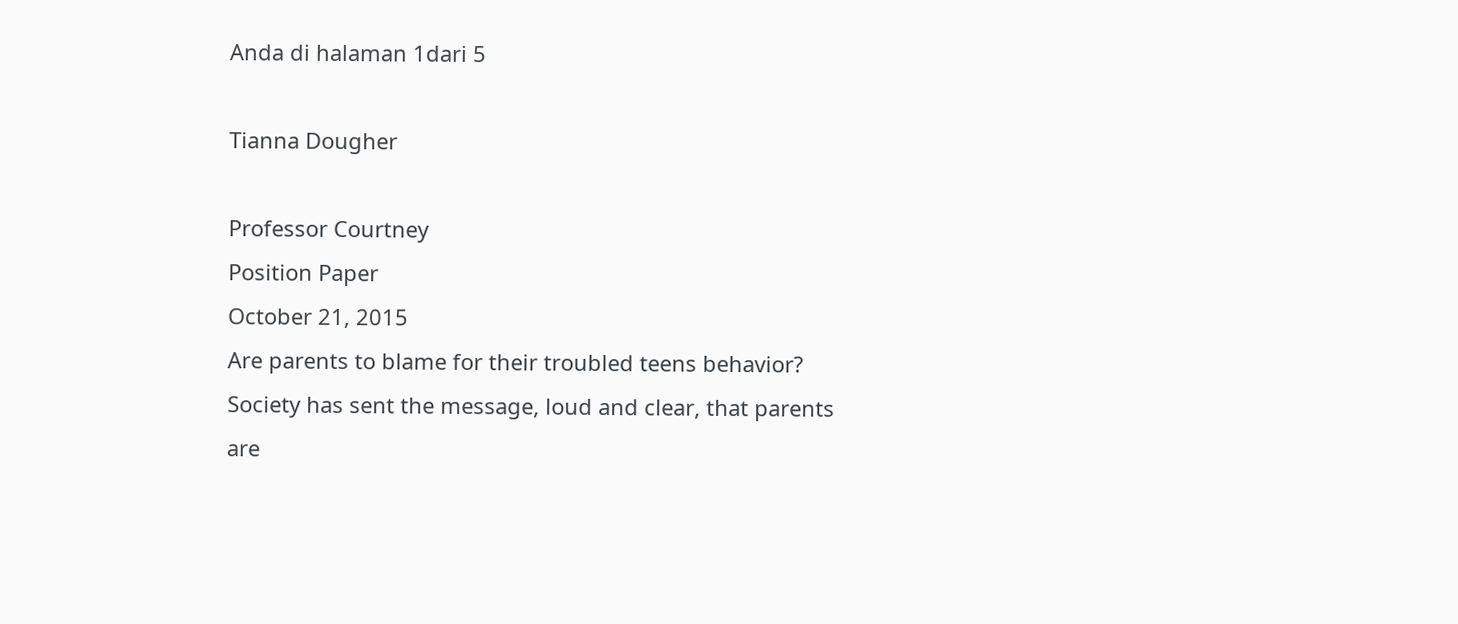Anda di halaman 1dari 5

Tianna Dougher

Professor Courtney
Position Paper
October 21, 2015
Are parents to blame for their troubled teens behavior?
Society has sent the message, loud and clear, that parents are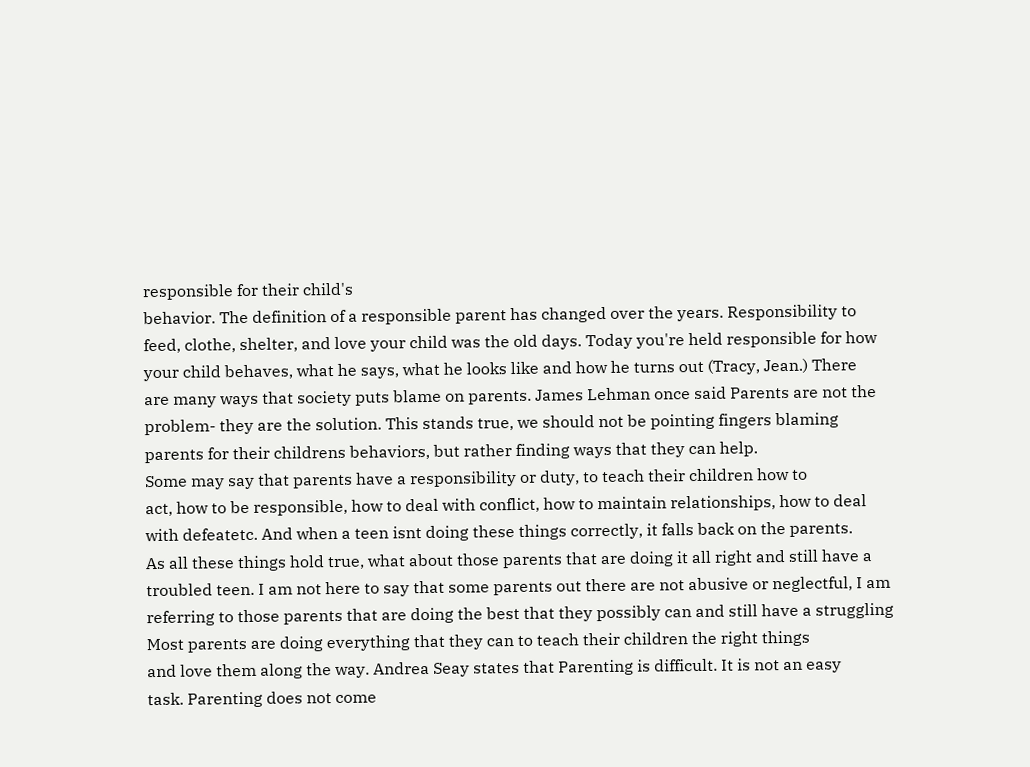responsible for their child's
behavior. The definition of a responsible parent has changed over the years. Responsibility to
feed, clothe, shelter, and love your child was the old days. Today you're held responsible for how
your child behaves, what he says, what he looks like and how he turns out (Tracy, Jean.) There
are many ways that society puts blame on parents. James Lehman once said Parents are not the
problem- they are the solution. This stands true, we should not be pointing fingers blaming
parents for their childrens behaviors, but rather finding ways that they can help.
Some may say that parents have a responsibility or duty, to teach their children how to
act, how to be responsible, how to deal with conflict, how to maintain relationships, how to deal
with defeatetc. And when a teen isnt doing these things correctly, it falls back on the parents.
As all these things hold true, what about those parents that are doing it all right and still have a
troubled teen. I am not here to say that some parents out there are not abusive or neglectful, I am
referring to those parents that are doing the best that they possibly can and still have a struggling
Most parents are doing everything that they can to teach their children the right things
and love them along the way. Andrea Seay states that Parenting is difficult. It is not an easy
task. Parenting does not come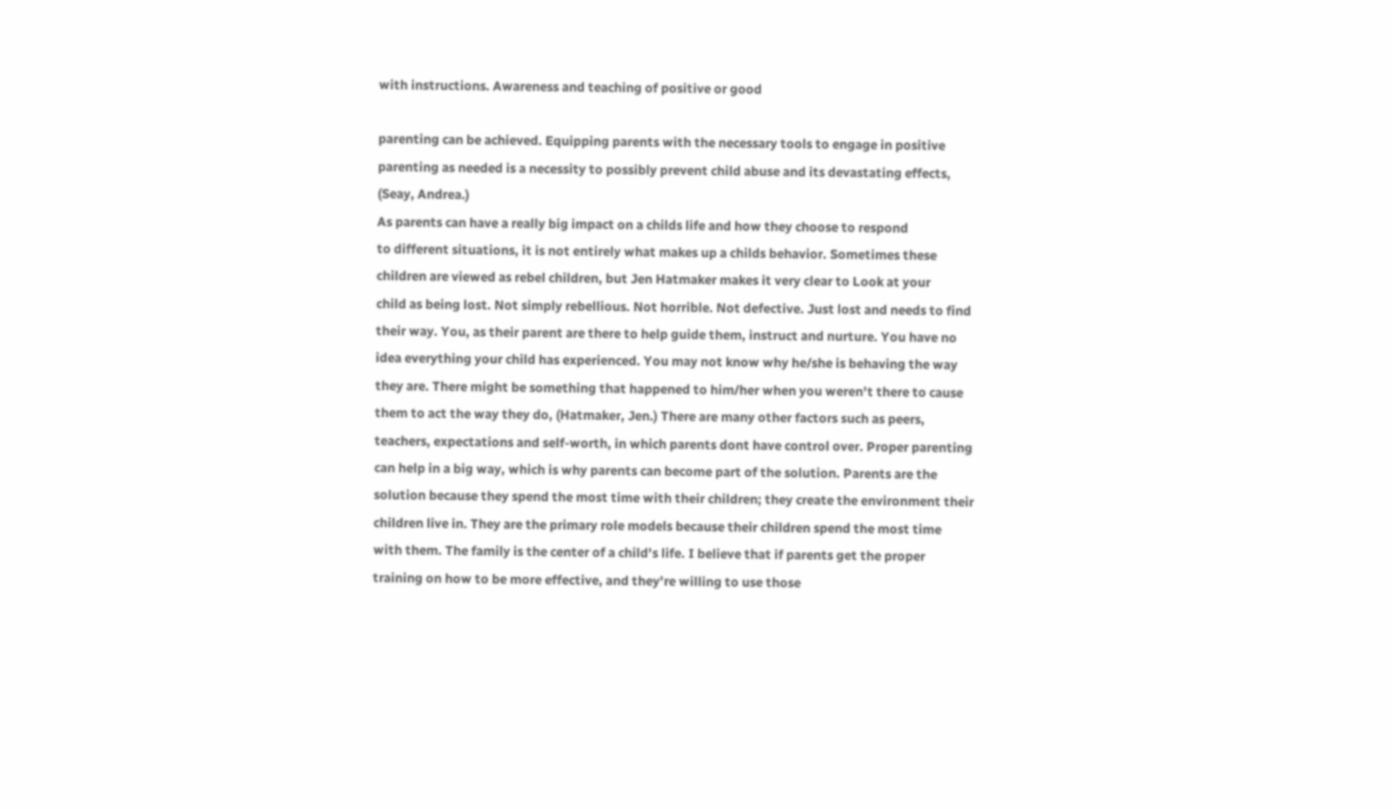with instructions. Awareness and teaching of positive or good

parenting can be achieved. Equipping parents with the necessary tools to engage in positive
parenting as needed is a necessity to possibly prevent child abuse and its devastating effects,
(Seay, Andrea.)
As parents can have a really big impact on a childs life and how they choose to respond
to different situations, it is not entirely what makes up a childs behavior. Sometimes these
children are viewed as rebel children, but Jen Hatmaker makes it very clear to Look at your
child as being lost. Not simply rebellious. Not horrible. Not defective. Just lost and needs to find
their way. You, as their parent are there to help guide them, instruct and nurture. You have no
idea everything your child has experienced. You may not know why he/she is behaving the way
they are. There might be something that happened to him/her when you weren't there to cause
them to act the way they do, (Hatmaker, Jen.) There are many other factors such as peers,
teachers, expectations and self-worth, in which parents dont have control over. Proper parenting
can help in a big way, which is why parents can become part of the solution. Parents are the
solution because they spend the most time with their children; they create the environment their
children live in. They are the primary role models because their children spend the most time
with them. The family is the center of a child's life. I believe that if parents get the proper
training on how to be more effective, and they're willing to use those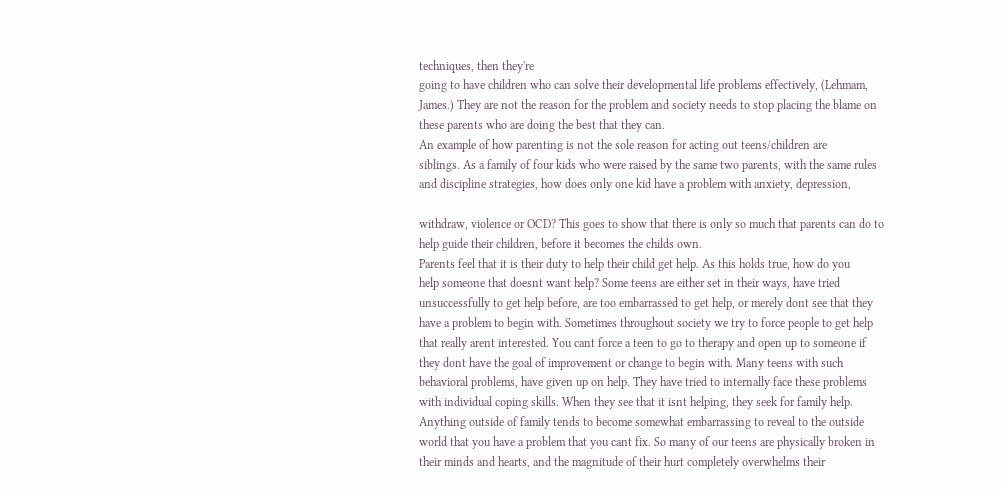techniques, then they're
going to have children who can solve their developmental life problems effectively, (Lehmam,
James.) They are not the reason for the problem and society needs to stop placing the blame on
these parents who are doing the best that they can.
An example of how parenting is not the sole reason for acting out teens/children are
siblings. As a family of four kids who were raised by the same two parents, with the same rules
and discipline strategies, how does only one kid have a problem with anxiety, depression,

withdraw, violence or OCD? This goes to show that there is only so much that parents can do to
help guide their children, before it becomes the childs own.
Parents feel that it is their duty to help their child get help. As this holds true, how do you
help someone that doesnt want help? Some teens are either set in their ways, have tried
unsuccessfully to get help before, are too embarrassed to get help, or merely dont see that they
have a problem to begin with. Sometimes throughout society we try to force people to get help
that really arent interested. You cant force a teen to go to therapy and open up to someone if
they dont have the goal of improvement or change to begin with. Many teens with such
behavioral problems, have given up on help. They have tried to internally face these problems
with individual coping skills. When they see that it isnt helping, they seek for family help.
Anything outside of family tends to become somewhat embarrassing to reveal to the outside
world that you have a problem that you cant fix. So many of our teens are physically broken in
their minds and hearts, and the magnitude of their hurt completely overwhelms their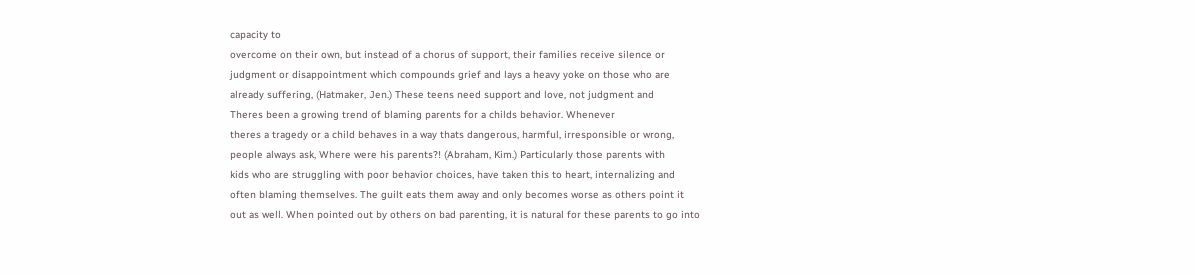capacity to
overcome on their own, but instead of a chorus of support, their families receive silence or
judgment or disappointment which compounds grief and lays a heavy yoke on those who are
already suffering, (Hatmaker, Jen.) These teens need support and love, not judgment and
Theres been a growing trend of blaming parents for a childs behavior. Whenever
theres a tragedy or a child behaves in a way thats dangerous, harmful, irresponsible or wrong,
people always ask, Where were his parents?! (Abraham, Kim.) Particularly those parents with
kids who are struggling with poor behavior choices, have taken this to heart, internalizing and
often blaming themselves. The guilt eats them away and only becomes worse as others point it
out as well. When pointed out by others on bad parenting, it is natural for these parents to go into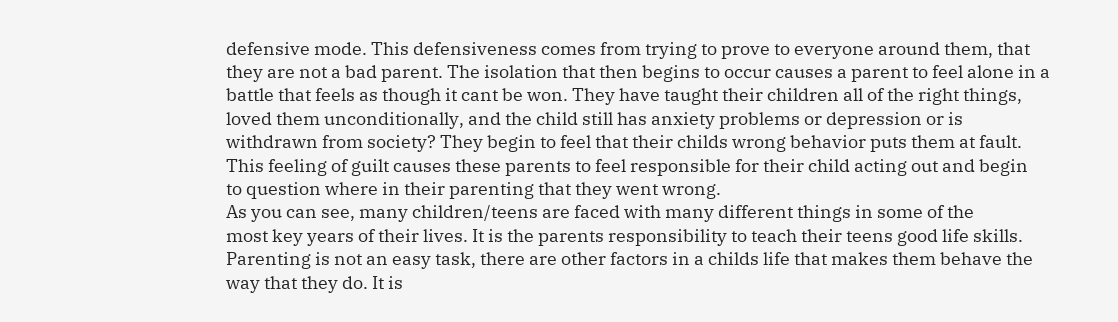defensive mode. This defensiveness comes from trying to prove to everyone around them, that
they are not a bad parent. The isolation that then begins to occur causes a parent to feel alone in a
battle that feels as though it cant be won. They have taught their children all of the right things,
loved them unconditionally, and the child still has anxiety problems or depression or is
withdrawn from society? They begin to feel that their childs wrong behavior puts them at fault.
This feeling of guilt causes these parents to feel responsible for their child acting out and begin
to question where in their parenting that they went wrong.
As you can see, many children/teens are faced with many different things in some of the
most key years of their lives. It is the parents responsibility to teach their teens good life skills.
Parenting is not an easy task, there are other factors in a childs life that makes them behave the
way that they do. It is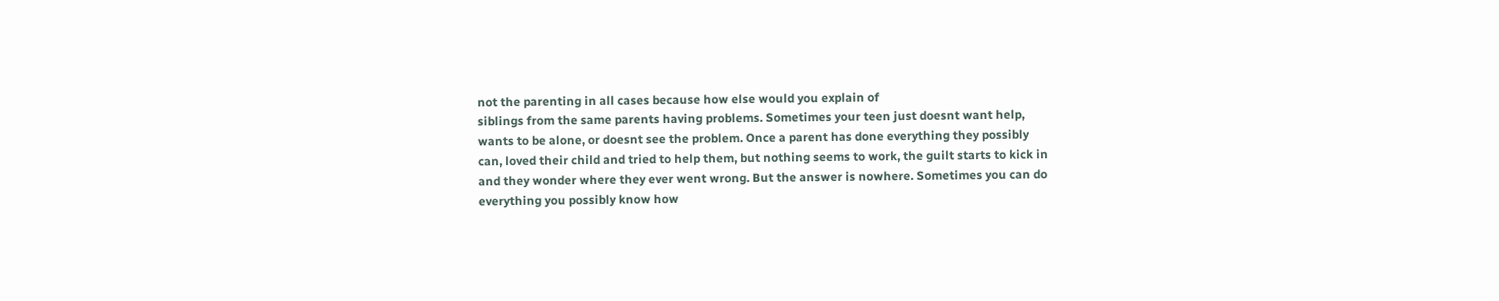not the parenting in all cases because how else would you explain of
siblings from the same parents having problems. Sometimes your teen just doesnt want help,
wants to be alone, or doesnt see the problem. Once a parent has done everything they possibly
can, loved their child and tried to help them, but nothing seems to work, the guilt starts to kick in
and they wonder where they ever went wrong. But the answer is nowhere. Sometimes you can do
everything you possibly know how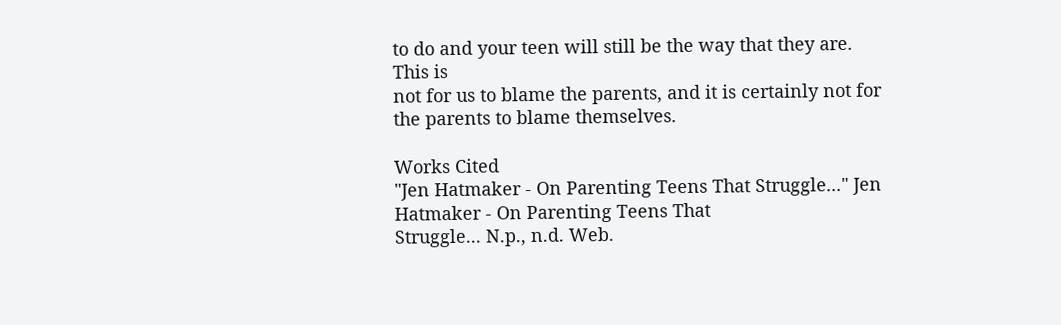to do and your teen will still be the way that they are. This is
not for us to blame the parents, and it is certainly not for the parents to blame themselves.

Works Cited
"Jen Hatmaker - On Parenting Teens That Struggle..." Jen Hatmaker - On Parenting Teens That
Struggle... N.p., n.d. Web.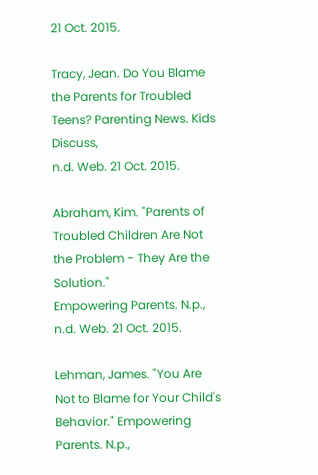21 Oct. 2015.

Tracy, Jean. Do You Blame the Parents for Troubled Teens? Parenting News. Kids Discuss,
n.d. Web. 21 Oct. 2015.

Abraham, Kim. "Parents of Troubled Children Are Not the Problem - They Are the Solution."
Empowering Parents. N.p., n.d. Web. 21 Oct. 2015.

Lehman, James. "You Are Not to Blame for Your Child's Behavior." Empowering Parents. N.p.,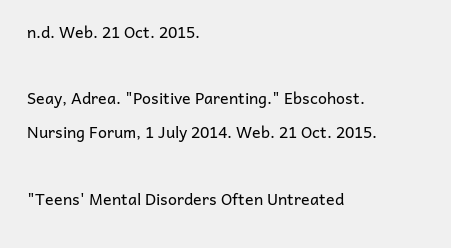n.d. Web. 21 Oct. 2015.

Seay, Adrea. "Positive Parenting." Ebscohost. Nursing Forum, 1 July 2014. Web. 21 Oct. 2015.

"Teens' Mental Disorders Often Untreated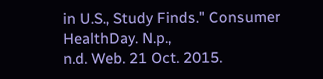in U.S., Study Finds." Consumer HealthDay. N.p.,
n.d. Web. 21 Oct. 2015.